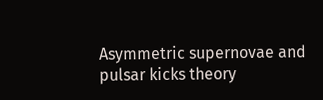Asymmetric supernovae and pulsar kicks theory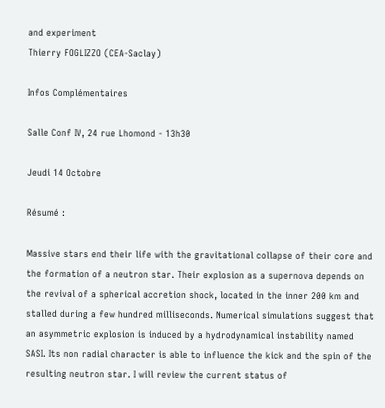and experiment
Thierry FOGLIZZO (CEA-Saclay)

Infos Complémentaires

Salle Conf IV, 24 rue Lhomond - 13h30

Jeudi 14 Octobre

Résumé :

Massive stars end their life with the gravitational collapse of their core and
the formation of a neutron star. Their explosion as a supernova depends on
the revival of a spherical accretion shock, located in the inner 200 km and
stalled during a few hundred milliseconds. Numerical simulations suggest that
an asymmetric explosion is induced by a hydrodynamical instability named
SASI. Its non radial character is able to influence the kick and the spin of the
resulting neutron star. I will review the current status of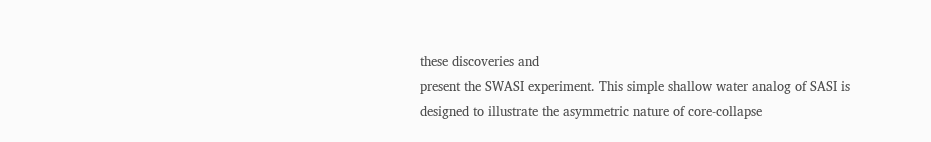these discoveries and
present the SWASI experiment. This simple shallow water analog of SASI is
designed to illustrate the asymmetric nature of core-collapse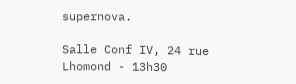supernova.

Salle Conf IV, 24 rue Lhomond - 13h30